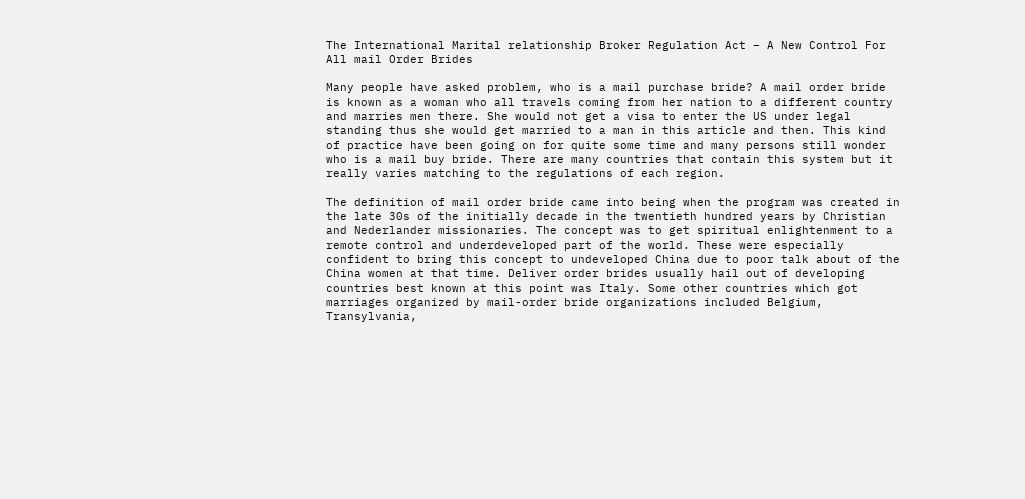The International Marital relationship Broker Regulation Act – A New Control For All mail Order Brides

Many people have asked problem, who is a mail purchase bride? A mail order bride is known as a woman who all travels coming from her nation to a different country and marries men there. She would not get a visa to enter the US under legal standing thus she would get married to a man in this article and then. This kind of practice have been going on for quite some time and many persons still wonder who is a mail buy bride. There are many countries that contain this system but it really varies matching to the regulations of each region.

The definition of mail order bride came into being when the program was created in the late 30s of the initially decade in the twentieth hundred years by Christian and Nederlander missionaries. The concept was to get spiritual enlightenment to a remote control and underdeveloped part of the world. These were especially confident to bring this concept to undeveloped China due to poor talk about of the China women at that time. Deliver order brides usually hail out of developing countries best known at this point was Italy. Some other countries which got marriages organized by mail-order bride organizations included Belgium, Transylvania,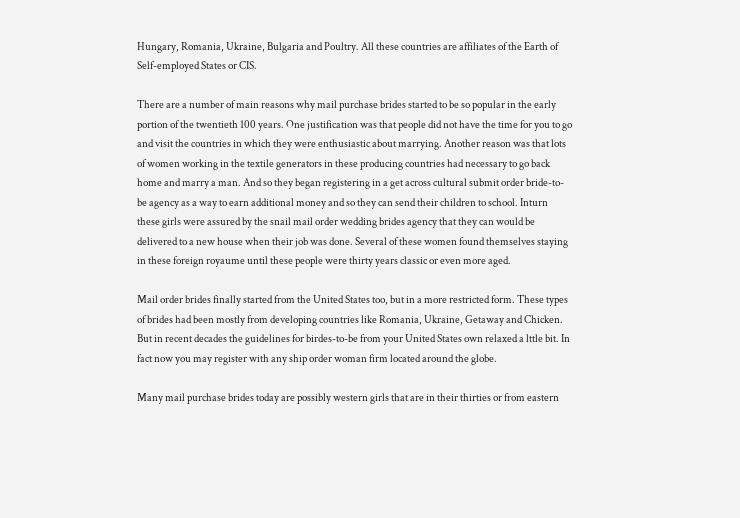Hungary, Romania, Ukraine, Bulgaria and Poultry. All these countries are affiliates of the Earth of Self-employed States or CIS.

There are a number of main reasons why mail purchase brides started to be so popular in the early portion of the twentieth 100 years. One justification was that people did not have the time for you to go and visit the countries in which they were enthusiastic about marrying. Another reason was that lots of women working in the textile generators in these producing countries had necessary to go back home and marry a man. And so they began registering in a get across cultural submit order bride-to-be agency as a way to earn additional money and so they can send their children to school. Inturn these girls were assured by the snail mail order wedding brides agency that they can would be delivered to a new house when their job was done. Several of these women found themselves staying in these foreign royaume until these people were thirty years classic or even more aged.

Mail order brides finally started from the United States too, but in a more restricted form. These types of brides had been mostly from developing countries like Romania, Ukraine, Getaway and Chicken. But in recent decades the guidelines for birdes-to-be from your United States own relaxed a lttle bit. In fact now you may register with any ship order woman firm located around the globe.

Many mail purchase brides today are possibly western girls that are in their thirties or from eastern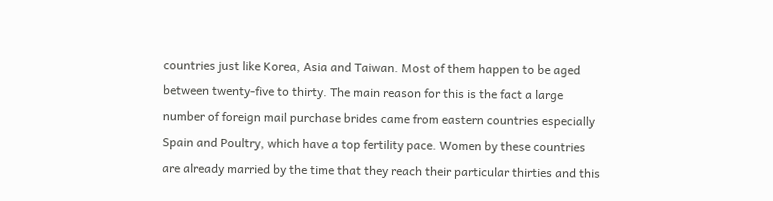countries just like Korea, Asia and Taiwan. Most of them happen to be aged between twenty-five to thirty. The main reason for this is the fact a large number of foreign mail purchase brides came from eastern countries especially Spain and Poultry, which have a top fertility pace. Women by these countries are already married by the time that they reach their particular thirties and this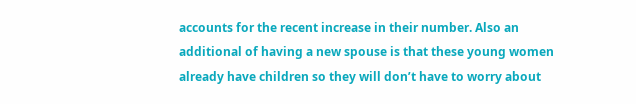accounts for the recent increase in their number. Also an additional of having a new spouse is that these young women already have children so they will don’t have to worry about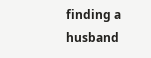finding a husband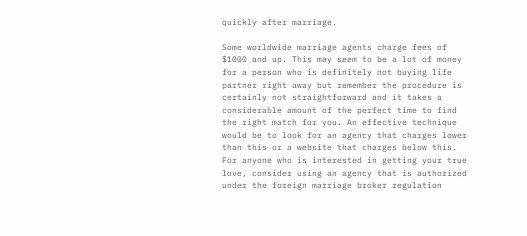quickly after marriage.

Some worldwide marriage agents charge fees of $1000 and up. This may seem to be a lot of money for a person who is definitely not buying life partner right away but remember the procedure is certainly not straightforward and it takes a considerable amount of the perfect time to find the right match for you. An effective technique would be to look for an agency that charges lower than this or a website that charges below this. For anyone who is interested in getting your true love, consider using an agency that is authorized under the foreign marriage broker regulation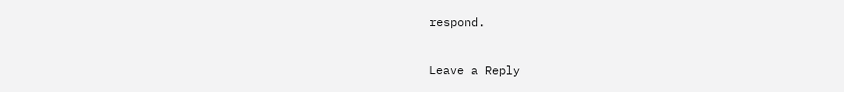respond.

Leave a Reply